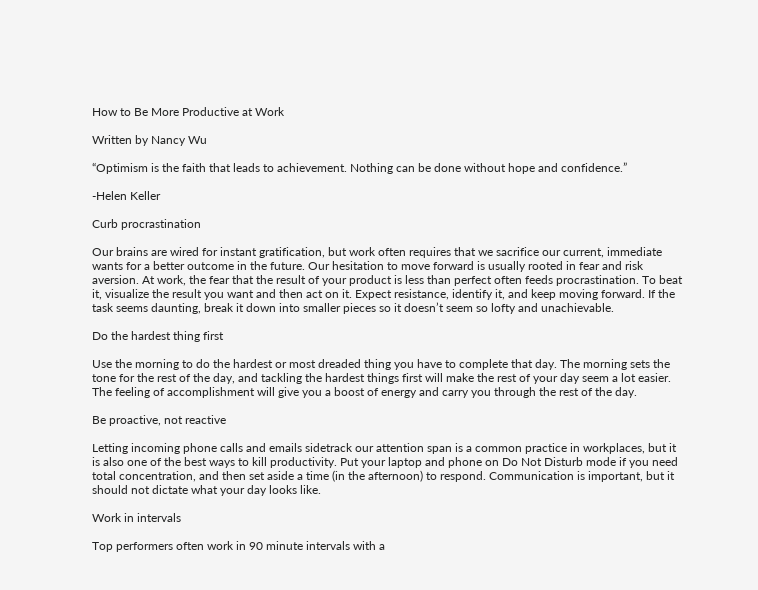How to Be More Productive at Work

Written by Nancy Wu

“Optimism is the faith that leads to achievement. Nothing can be done without hope and confidence.”

-Helen Keller

Curb procrastination

Our brains are wired for instant gratification, but work often requires that we sacrifice our current, immediate wants for a better outcome in the future. Our hesitation to move forward is usually rooted in fear and risk aversion. At work, the fear that the result of your product is less than perfect often feeds procrastination. To beat it, visualize the result you want and then act on it. Expect resistance, identify it, and keep moving forward. If the task seems daunting, break it down into smaller pieces so it doesn’t seem so lofty and unachievable.

Do the hardest thing first

Use the morning to do the hardest or most dreaded thing you have to complete that day. The morning sets the tone for the rest of the day, and tackling the hardest things first will make the rest of your day seem a lot easier. The feeling of accomplishment will give you a boost of energy and carry you through the rest of the day.

Be proactive, not reactive

Letting incoming phone calls and emails sidetrack our attention span is a common practice in workplaces, but it is also one of the best ways to kill productivity. Put your laptop and phone on Do Not Disturb mode if you need total concentration, and then set aside a time (in the afternoon) to respond. Communication is important, but it should not dictate what your day looks like.

Work in intervals

Top performers often work in 90 minute intervals with a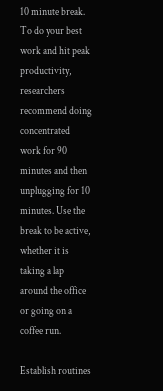10 minute break. To do your best work and hit peak productivity, researchers recommend doing concentrated work for 90 minutes and then unplugging for 10 minutes. Use the break to be active, whether it is taking a lap around the office or going on a coffee run.

Establish routines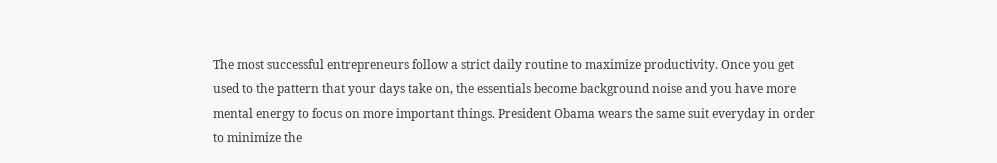The most successful entrepreneurs follow a strict daily routine to maximize productivity. Once you get used to the pattern that your days take on, the essentials become background noise and you have more mental energy to focus on more important things. President Obama wears the same suit everyday in order to minimize the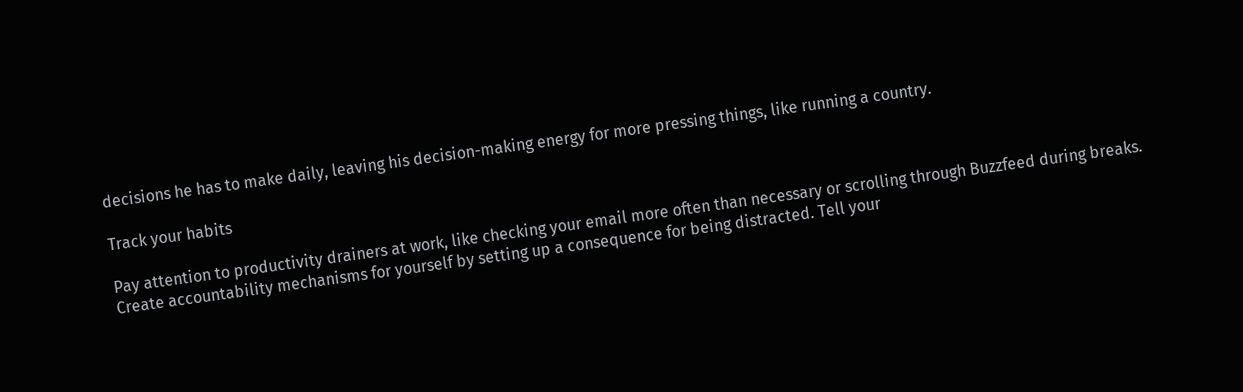decisions he has to make daily, leaving his decision-making energy for more pressing things, like running a country.

Track your habits

Pay attention to productivity drainers at work, like checking your email more often than necessary or scrolling through Buzzfeed during breaks. Create accountability mechanisms for yourself by setting up a consequence for being distracted. Tell your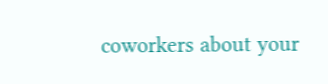coworkers about your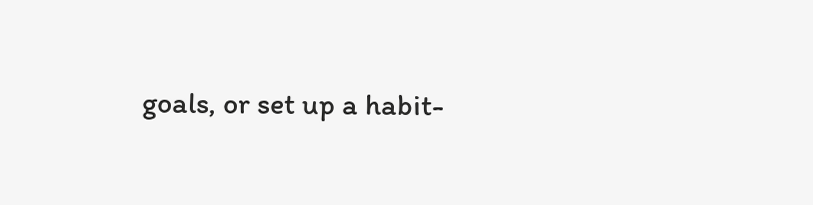goals, or set up a habit-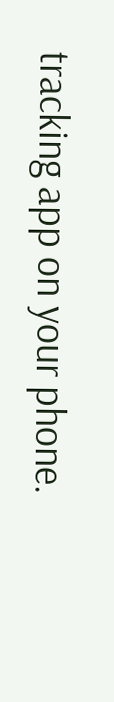tracking app on your phone.